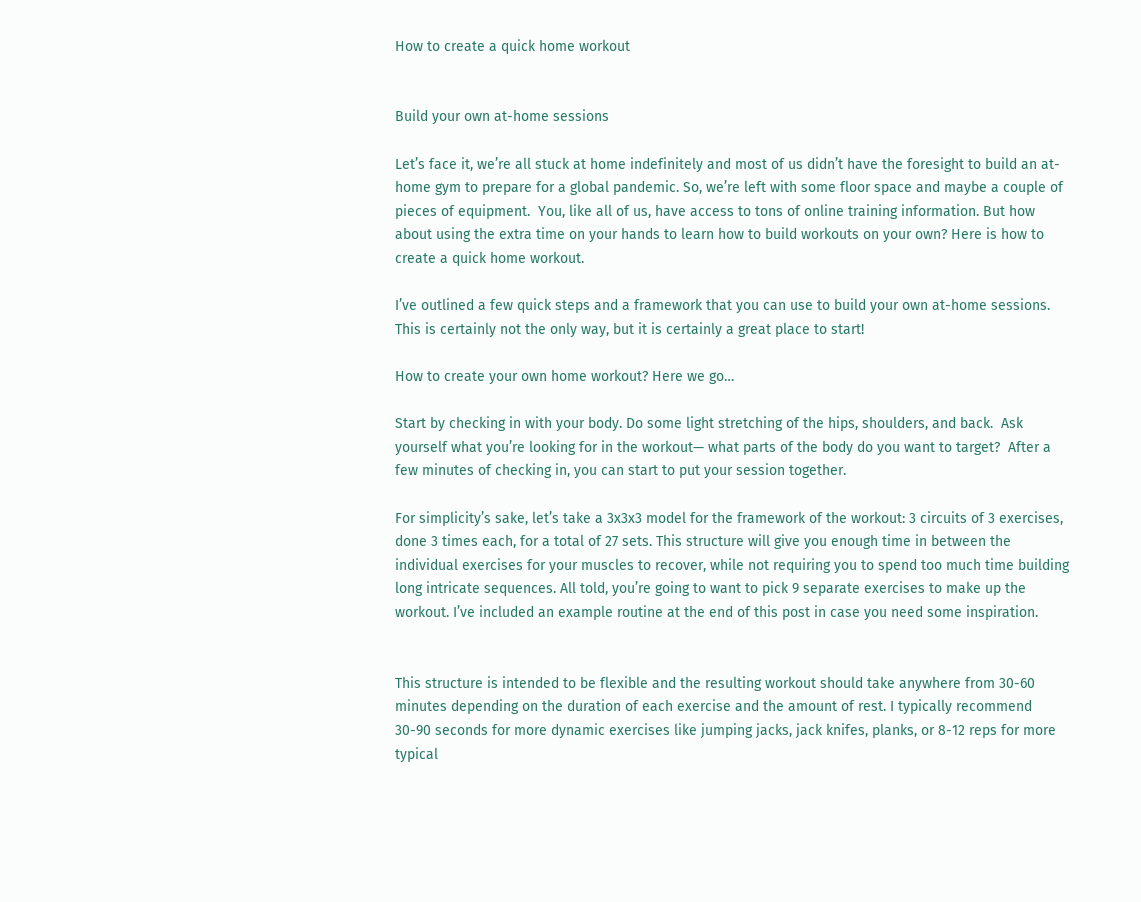How to create a quick home workout


Build your own at-home sessions

Let’s face it, we’re all stuck at home indefinitely and most of us didn’t have the foresight to build an at-home gym to prepare for a global pandemic. So, we’re left with some floor space and maybe a couple of pieces of equipment.  You, like all of us, have access to tons of online training information. But how about using the extra time on your hands to learn how to build workouts on your own? Here is how to create a quick home workout.

I’ve outlined a few quick steps and a framework that you can use to build your own at-home sessions. This is certainly not the only way, but it is certainly a great place to start!

How to create your own home workout? Here we go…

Start by checking in with your body. Do some light stretching of the hips, shoulders, and back.  Ask yourself what you’re looking for in the workout— what parts of the body do you want to target?  After a few minutes of checking in, you can start to put your session together.

For simplicity’s sake, let’s take a 3x3x3 model for the framework of the workout: 3 circuits of 3 exercises, done 3 times each, for a total of 27 sets. This structure will give you enough time in between the individual exercises for your muscles to recover, while not requiring you to spend too much time building long intricate sequences. All told, you’re going to want to pick 9 separate exercises to make up the workout. I’ve included an example routine at the end of this post in case you need some inspiration.


This structure is intended to be flexible and the resulting workout should take anywhere from 30-60 minutes depending on the duration of each exercise and the amount of rest. I typically recommend 30-90 seconds for more dynamic exercises like jumping jacks, jack knifes, planks, or 8-12 reps for more typical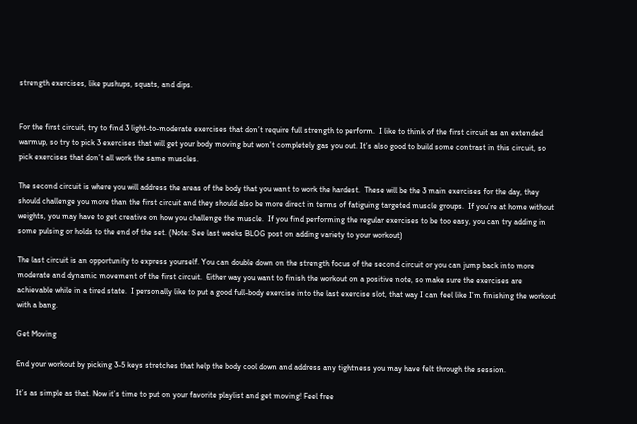strength exercises, like pushups, squats, and dips.


For the first circuit, try to find 3 light-to-moderate exercises that don’t require full strength to perform.  I like to think of the first circuit as an extended warmup, so try to pick 3 exercises that will get your body moving but won’t completely gas you out. It’s also good to build some contrast in this circuit, so pick exercises that don’t all work the same muscles.

The second circuit is where you will address the areas of the body that you want to work the hardest.  These will be the 3 main exercises for the day, they should challenge you more than the first circuit and they should also be more direct in terms of fatiguing targeted muscle groups.  If you’re at home without weights, you may have to get creative on how you challenge the muscle.  If you find performing the regular exercises to be too easy, you can try adding in some pulsing or holds to the end of the set. (Note: See last weeks BLOG post on adding variety to your workout)

The last circuit is an opportunity to express yourself. You can double down on the strength focus of the second circuit or you can jump back into more moderate and dynamic movement of the first circuit.  Either way you want to finish the workout on a positive note, so make sure the exercises are achievable while in a tired state.  I personally like to put a good full-body exercise into the last exercise slot, that way I can feel like I’m finishing the workout with a bang.

Get Moving

End your workout by picking 3-5 keys stretches that help the body cool down and address any tightness you may have felt through the session.

It’s as simple as that. Now it’s time to put on your favorite playlist and get moving! Feel free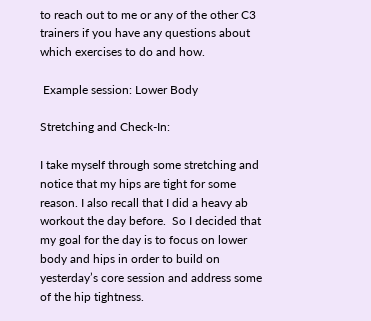to reach out to me or any of the other C3 trainers if you have any questions about which exercises to do and how.

 Example session: Lower Body

Stretching and Check-In:

I take myself through some stretching and notice that my hips are tight for some reason. I also recall that I did a heavy ab workout the day before.  So I decided that my goal for the day is to focus on lower body and hips in order to build on yesterday’s core session and address some of the hip tightness.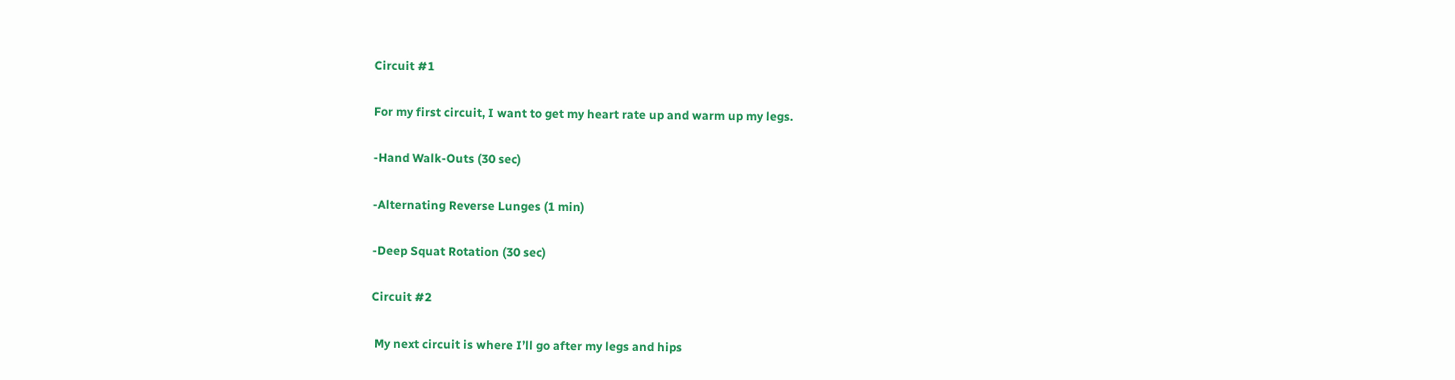Circuit #1

For my first circuit, I want to get my heart rate up and warm up my legs.

-Hand Walk-Outs (30 sec)

-Alternating Reverse Lunges (1 min)

-Deep Squat Rotation (30 sec)

Circuit #2

 My next circuit is where I’ll go after my legs and hips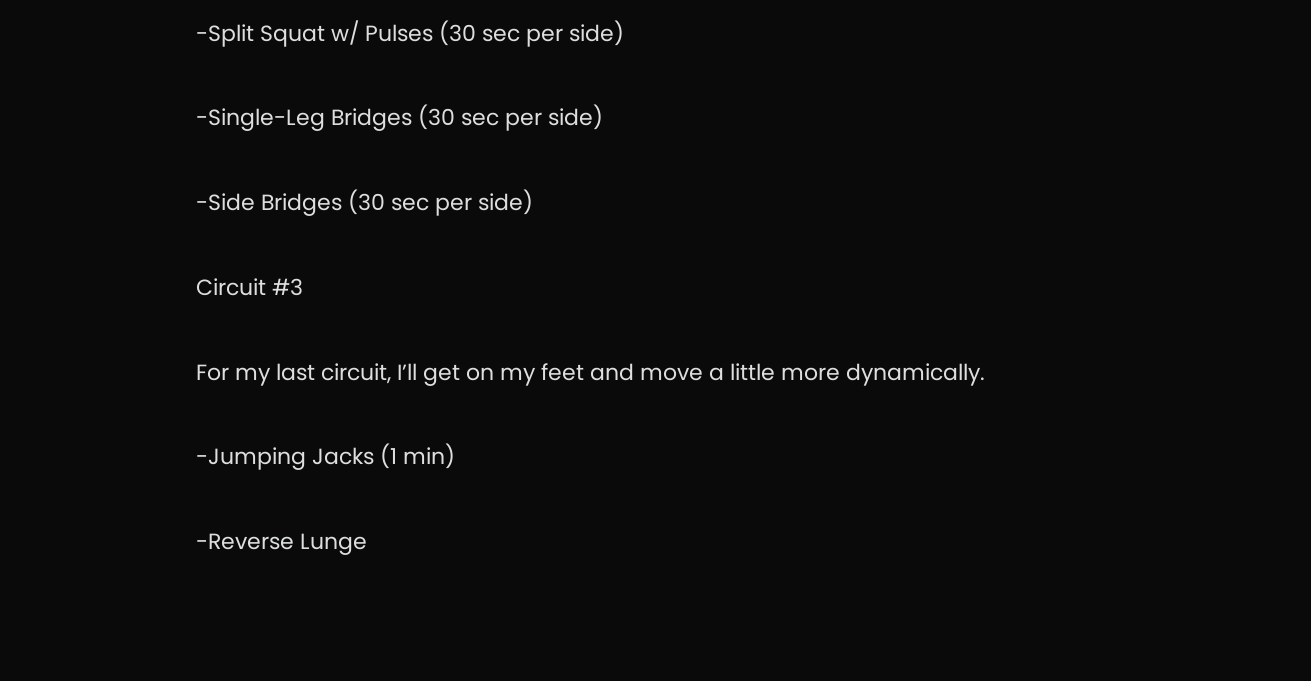-Split Squat w/ Pulses (30 sec per side)

-Single-Leg Bridges (30 sec per side)

-Side Bridges (30 sec per side)

Circuit #3

For my last circuit, I’ll get on my feet and move a little more dynamically.

-Jumping Jacks (1 min)

-Reverse Lunge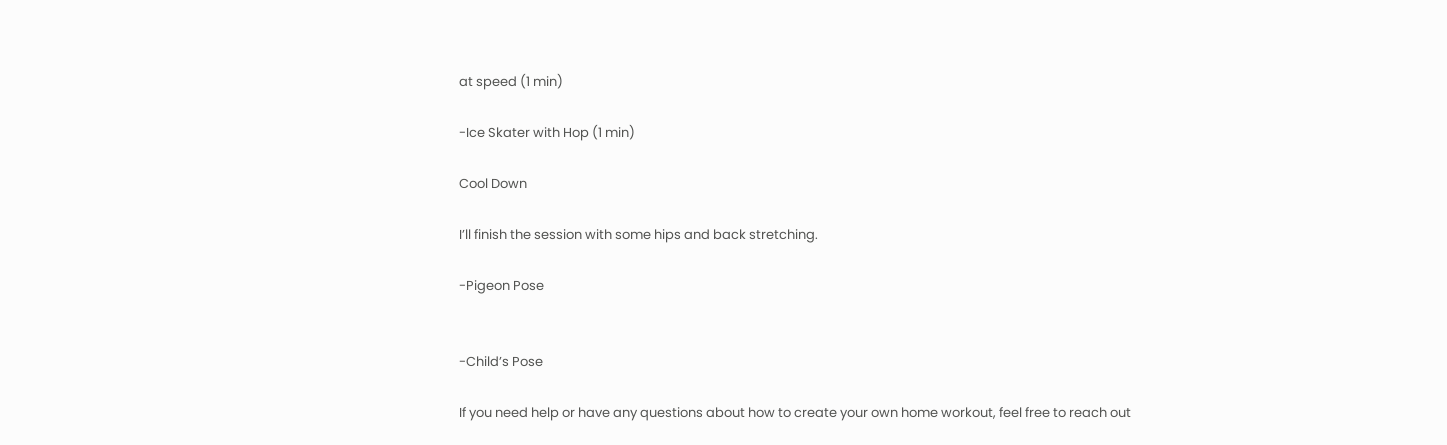at speed (1 min)

-Ice Skater with Hop (1 min)

Cool Down

I’ll finish the session with some hips and back stretching.

-Pigeon Pose


-Child’s Pose

If you need help or have any questions about how to create your own home workout, feel free to reach out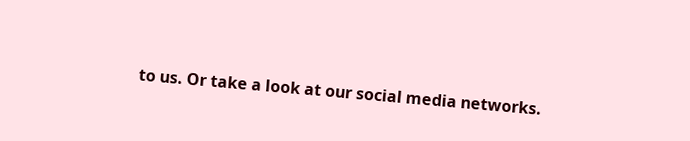to us. Or take a look at our social media networks.